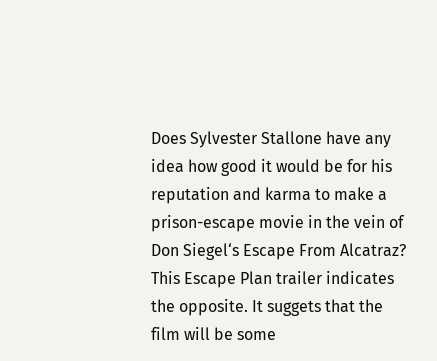Does Sylvester Stallone have any idea how good it would be for his reputation and karma to make a prison-escape movie in the vein of Don Siegel‘s Escape From Alcatraz? This Escape Plan trailer indicates the opposite. It suggets that the film will be some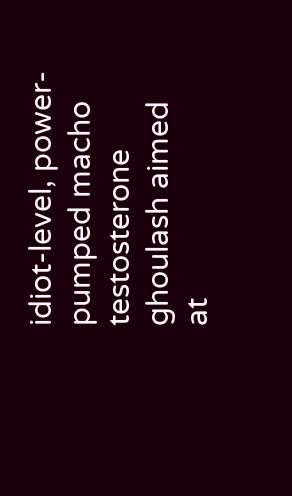idiot-level, power-pumped macho testosterone ghoulash aimed at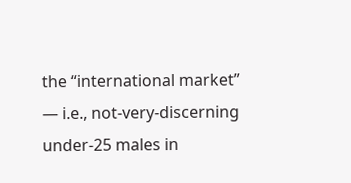the “international market” — i.e., not-very-discerning under-25 males in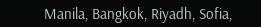Manila, Bangkok, Riyadh, Sofia,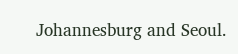Johannesburg and Seoul.